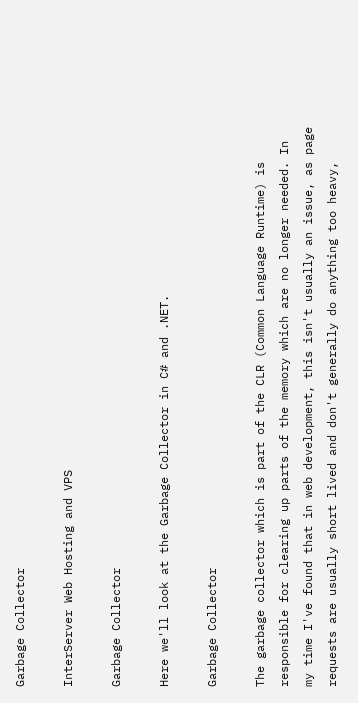Garbage Collector

InterServer Web Hosting and VPS

Garbage Collector

Here we'll look at the Garbage Collector in C# and .NET.

Garbage Collector

The garbage collector which is part of the CLR (Common Language Runtime) is responsible for clearing up parts of the memory which are no longer needed. In my time I've found that in web development, this isn't usually an issue, as page requests are usually short lived and don't generally do anything too heavy,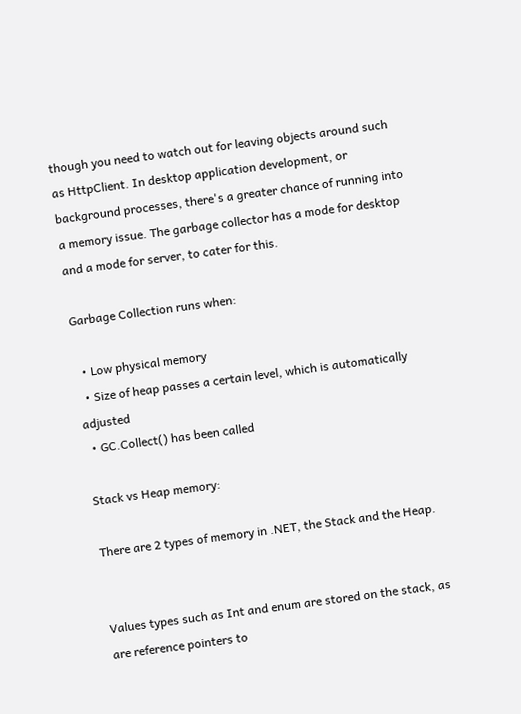though you need to watch out for leaving objects around such as HttpClient. In desktop application development, or background processes, there's a greater chance of running into a memory issue. The garbage collector has a mode for desktop and a mode for server, to cater for this.

Garbage Collection runs when:

  • Low physical memory
  • Size of heap passes a certain level, which is automatically adjusted
  • GC.Collect() has been called

Stack vs Heap memory:

There are 2 types of memory in .NET, the Stack and the Heap.


Values types such as Int and enum are stored on the stack, as are reference pointers to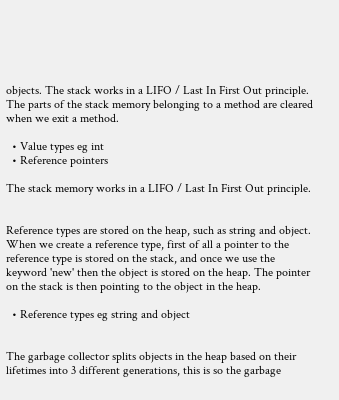objects. The stack works in a LIFO / Last In First Out principle. The parts of the stack memory belonging to a method are cleared when we exit a method.

  • Value types eg int
  • Reference pointers

The stack memory works in a LIFO / Last In First Out principle.


Reference types are stored on the heap, such as string and object. When we create a reference type, first of all a pointer to the reference type is stored on the stack, and once we use the keyword 'new' then the object is stored on the heap. The pointer on the stack is then pointing to the object in the heap.

  • Reference types eg string and object


The garbage collector splits objects in the heap based on their lifetimes into 3 different generations, this is so the garbage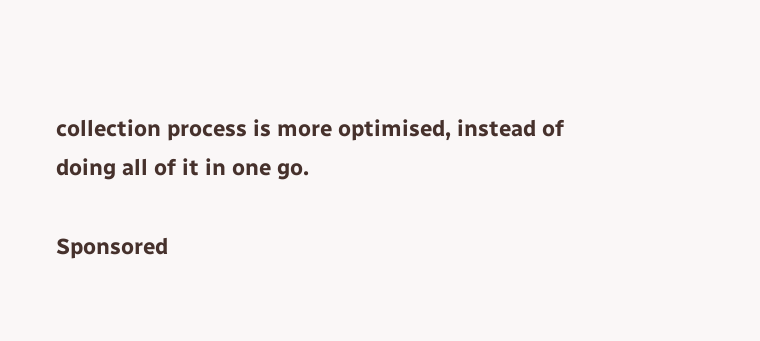collection process is more optimised, instead of doing all of it in one go.

Sponsored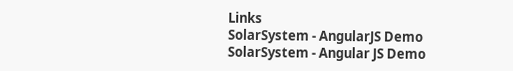Links
SolarSystem - AngularJS Demo
SolarSystem - Angular JS Demo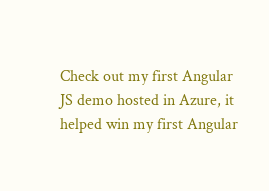Check out my first Angular JS demo hosted in Azure, it helped win my first Angular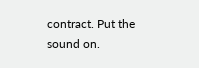contract. Put the sound on.